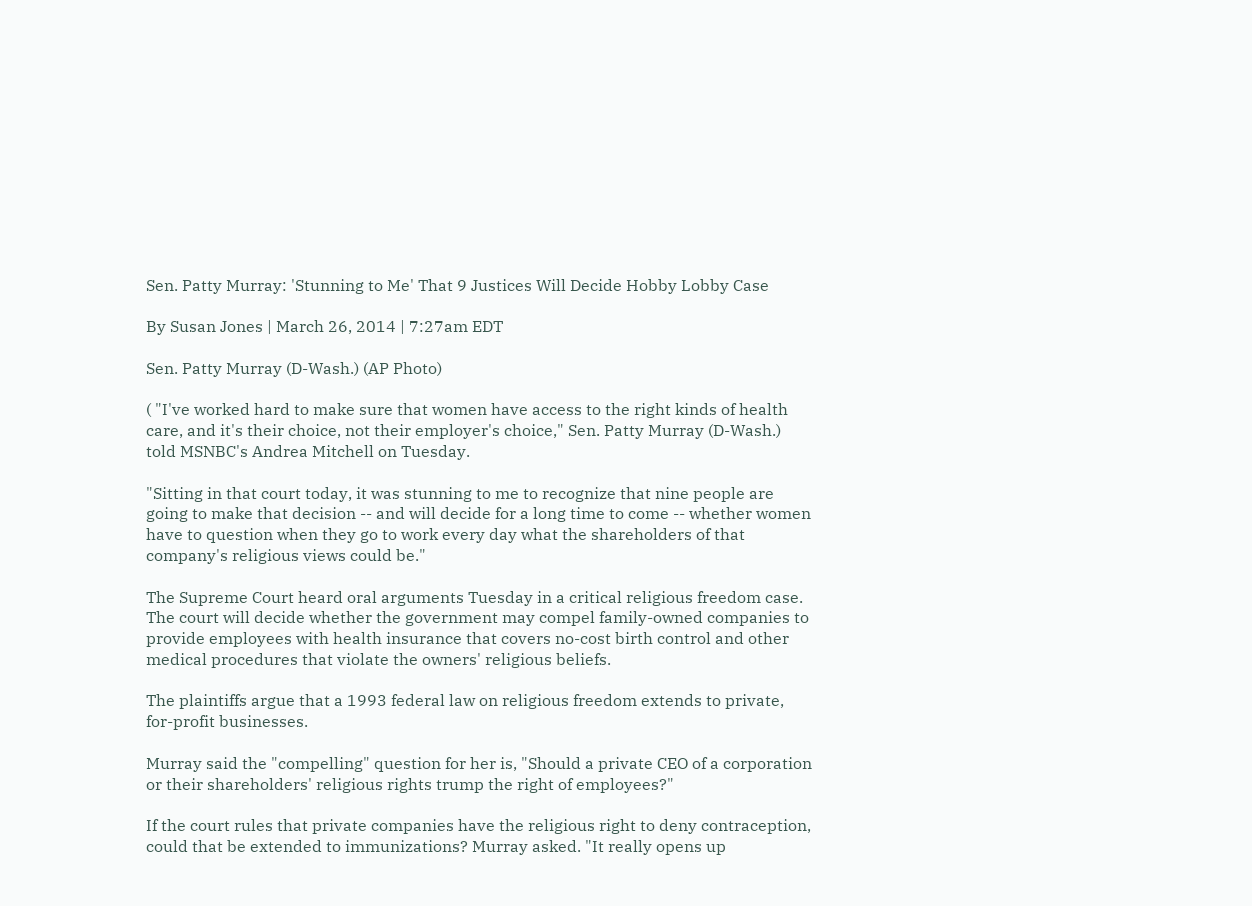Sen. Patty Murray: 'Stunning to Me' That 9 Justices Will Decide Hobby Lobby Case

By Susan Jones | March 26, 2014 | 7:27am EDT

Sen. Patty Murray (D-Wash.) (AP Photo)

( "I've worked hard to make sure that women have access to the right kinds of health care, and it's their choice, not their employer's choice," Sen. Patty Murray (D-Wash.) told MSNBC's Andrea Mitchell on Tuesday.

"Sitting in that court today, it was stunning to me to recognize that nine people are going to make that decision -- and will decide for a long time to come -- whether women have to question when they go to work every day what the shareholders of that company's religious views could be."

The Supreme Court heard oral arguments Tuesday in a critical religious freedom case. The court will decide whether the government may compel family-owned companies to provide employees with health insurance that covers no-cost birth control and other medical procedures that violate the owners' religious beliefs.

The plaintiffs argue that a 1993 federal law on religious freedom extends to private, for-profit businesses.

Murray said the "compelling" question for her is, "Should a private CEO of a corporation or their shareholders' religious rights trump the right of employees?"

If the court rules that private companies have the religious right to deny contraception, could that be extended to immunizations? Murray asked. "It really opens up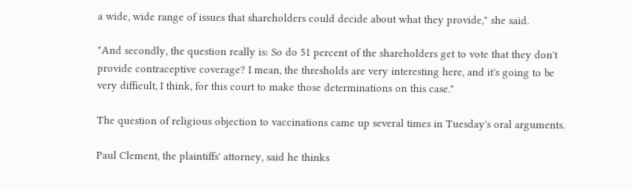a wide, wide range of issues that shareholders could decide about what they provide," she said.

"And secondly, the question really is: So do 51 percent of the shareholders get to vote that they don't provide contraceptive coverage? I mean, the thresholds are very interesting here, and it's going to be very difficult, I think, for this court to make those determinations on this case."

The question of religious objection to vaccinations came up several times in Tuesday's oral arguments.

Paul Clement, the plaintiffs' attorney, said he thinks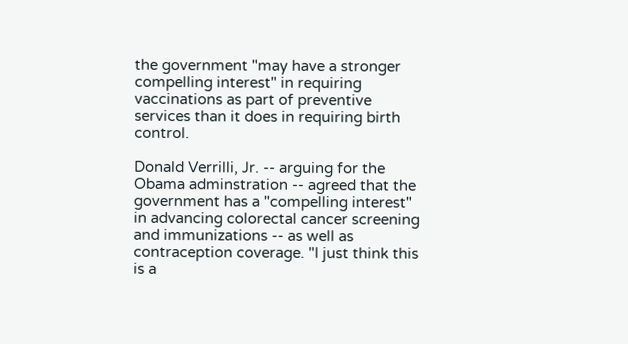the government "may have a stronger compelling interest" in requiring vaccinations as part of preventive services than it does in requiring birth control.

Donald Verrilli, Jr. -- arguing for the Obama adminstration -- agreed that the government has a "compelling interest" in advancing colorectal cancer screening and immunizations -- as well as contraception coverage. "I just think this is a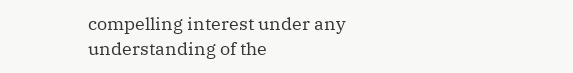compelling interest under any understanding of the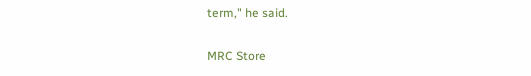term," he said.

MRC Store